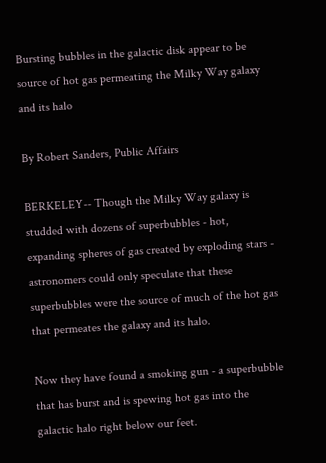Bursting bubbles in the galactic disk appear to be source of hot gas permeating the Milky Way galaxy and its halo

By Robert Sanders, Public Affairs

BERKELEY-- Though the Milky Way galaxy is studded with dozens of superbubbles - hot, expanding spheres of gas created by exploding stars - astronomers could only speculate that these superbubbles were the source of much of the hot gas that permeates the galaxy and its halo.

Now they have found a smoking gun - a superbubble that has burst and is spewing hot gas into the galactic halo right below our feet.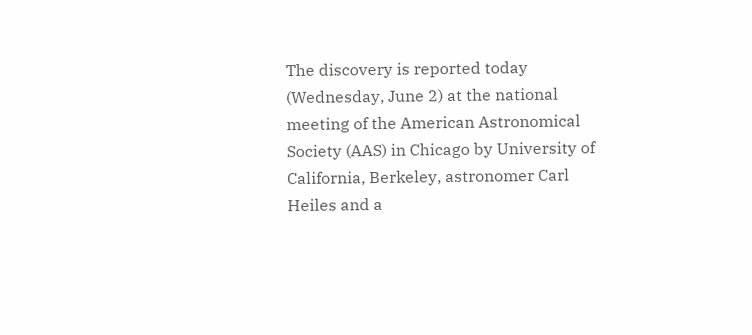The discovery is reported today (Wednesday, June 2) at the national meeting of the American Astronomical Society (AAS) in Chicago by University of California, Berkeley, astronomer Carl Heiles and a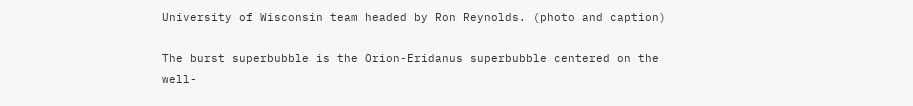University of Wisconsin team headed by Ron Reynolds. (photo and caption)

The burst superbubble is the Orion-Eridanus superbubble centered on the well-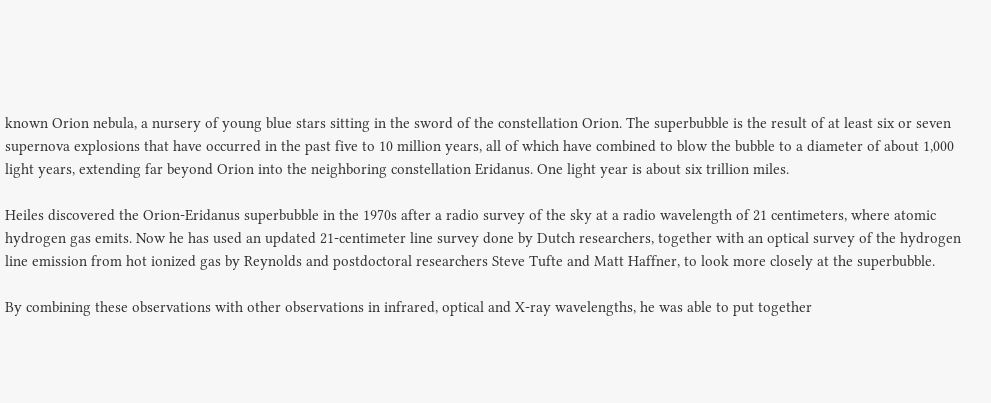known Orion nebula, a nursery of young blue stars sitting in the sword of the constellation Orion. The superbubble is the result of at least six or seven supernova explosions that have occurred in the past five to 10 million years, all of which have combined to blow the bubble to a diameter of about 1,000 light years, extending far beyond Orion into the neighboring constellation Eridanus. One light year is about six trillion miles.

Heiles discovered the Orion-Eridanus superbubble in the 1970s after a radio survey of the sky at a radio wavelength of 21 centimeters, where atomic hydrogen gas emits. Now he has used an updated 21-centimeter line survey done by Dutch researchers, together with an optical survey of the hydrogen line emission from hot ionized gas by Reynolds and postdoctoral researchers Steve Tufte and Matt Haffner, to look more closely at the superbubble.

By combining these observations with other observations in infrared, optical and X-ray wavelengths, he was able to put together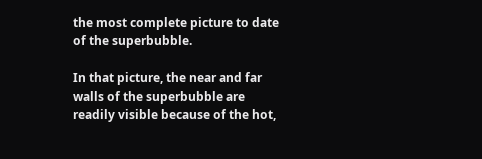the most complete picture to date of the superbubble.

In that picture, the near and far walls of the superbubble are readily visible because of the hot,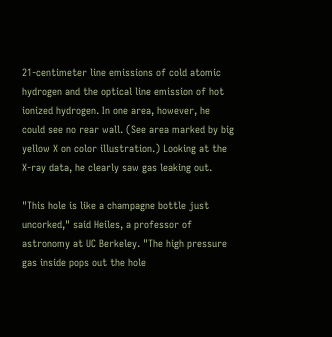21-centimeter line emissions of cold atomic hydrogen and the optical line emission of hot ionized hydrogen. In one area, however, he could see no rear wall. (See area marked by big yellow X on color illustration.) Looking at the X-ray data, he clearly saw gas leaking out.

"This hole is like a champagne bottle just uncorked," said Heiles, a professor of astronomy at UC Berkeley. "The high pressure gas inside pops out the hole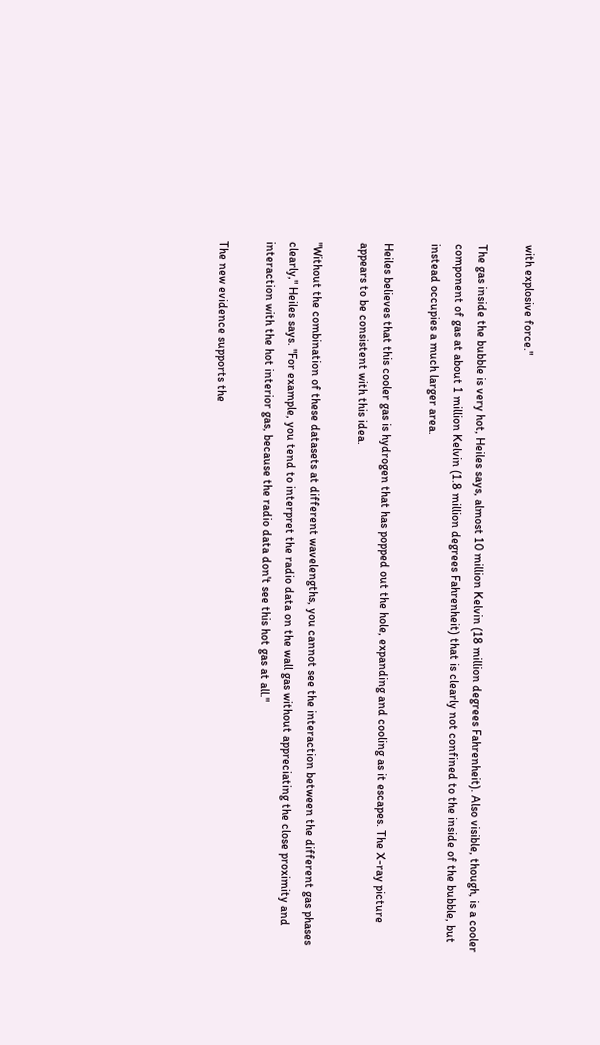with explosive force."

The gas inside the bubble is very hot, Heiles says, almost 10 million Kelvin (18 million degrees Fahrenheit). Also visible, though, is a cooler component of gas at about 1 million Kelvin (1.8 million degrees Fahrenheit) that is clearly not confined to the inside of the bubble, but instead occupies a much larger area.

Heiles believes that this cooler gas is hydrogen that has popped out the hole, expanding and cooling as it escapes. The X-ray picture appears to be consistent with this idea.

"Without the combination of these datasets at different wavelengths, you cannot see the interaction between the different gas phases clearly," Heiles says. "For example, you tend to interpret the radio data on the wall gas without appreciating the close proximity and interaction with the hot interior gas, because the radio data don't see this hot gas at all."

The new evidence supports the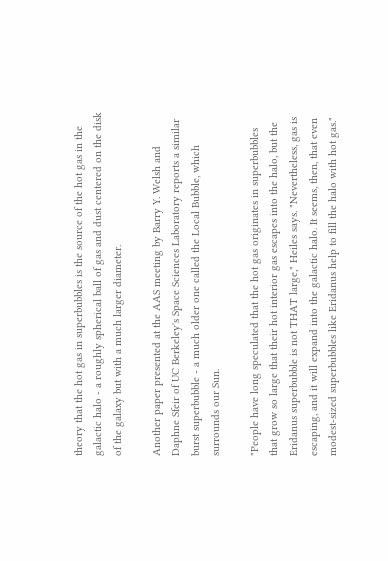theory that the hot gas in superbubbles is the source of the hot gas in the galactic halo - a roughly spherical ball of gas and dust centered on the disk of the galaxy but with a much larger diameter.

Another paper presented at the AAS meeting by Barry Y. Welsh and Daphne Sfeir of UC Berkeley's Space Sciences Laboratory reports a similar burst superbubble - a much older one called the Local Bubble, which surrounds our Sun.

"People have long speculated that the hot gas originates in superbubbles that grow so large that their hot interior gas escapes into the halo, but the Eridanus superbubble is not THAT large," Heiles says. "Nevertheless, gas is escaping, and it will expand into the galactic halo. It seems, then, that even modest-sized superbubbles like Eridanus help to fill the halo with hot gas."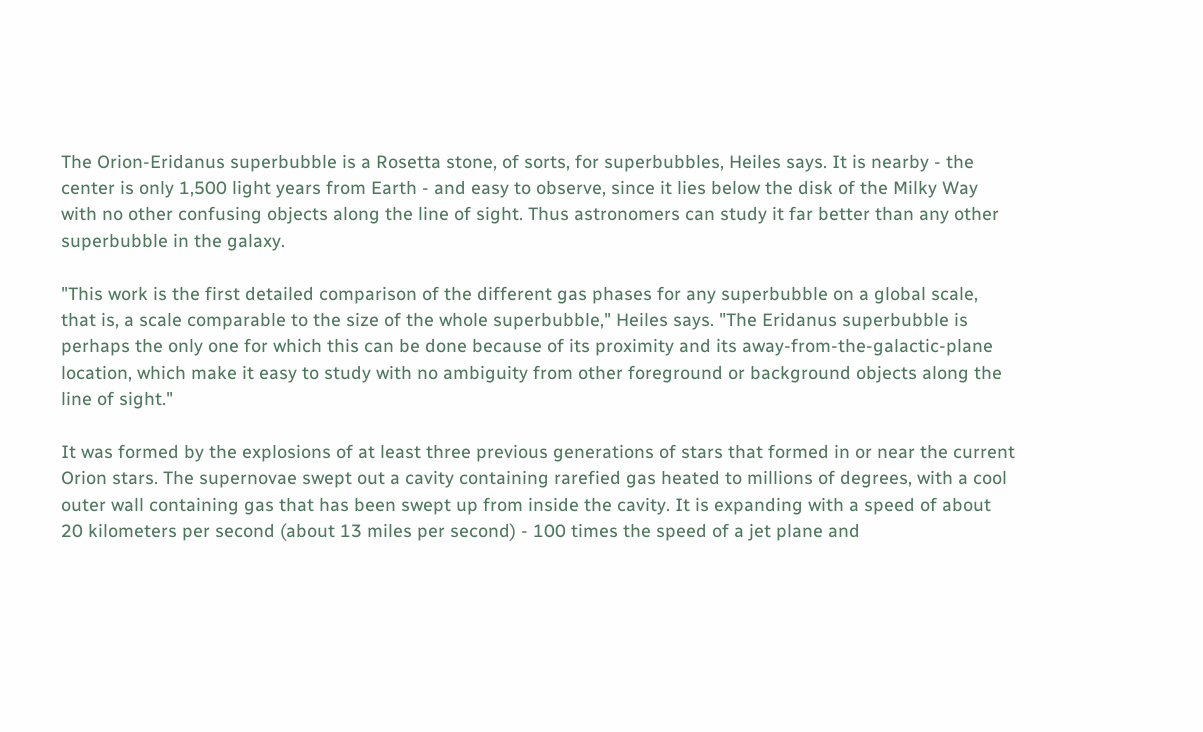The Orion-Eridanus superbubble is a Rosetta stone, of sorts, for superbubbles, Heiles says. It is nearby - the center is only 1,500 light years from Earth - and easy to observe, since it lies below the disk of the Milky Way with no other confusing objects along the line of sight. Thus astronomers can study it far better than any other superbubble in the galaxy.

"This work is the first detailed comparison of the different gas phases for any superbubble on a global scale, that is, a scale comparable to the size of the whole superbubble," Heiles says. "The Eridanus superbubble is perhaps the only one for which this can be done because of its proximity and its away-from-the-galactic-plane location, which make it easy to study with no ambiguity from other foreground or background objects along the line of sight."

It was formed by the explosions of at least three previous generations of stars that formed in or near the current Orion stars. The supernovae swept out a cavity containing rarefied gas heated to millions of degrees, with a cool outer wall containing gas that has been swept up from inside the cavity. It is expanding with a speed of about 20 kilometers per second (about 13 miles per second) - 100 times the speed of a jet plane and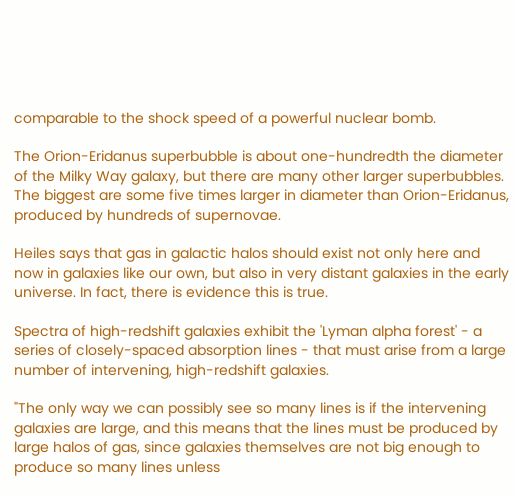comparable to the shock speed of a powerful nuclear bomb.

The Orion-Eridanus superbubble is about one-hundredth the diameter of the Milky Way galaxy, but there are many other larger superbubbles. The biggest are some five times larger in diameter than Orion-Eridanus, produced by hundreds of supernovae.

Heiles says that gas in galactic halos should exist not only here and now in galaxies like our own, but also in very distant galaxies in the early universe. In fact, there is evidence this is true.

Spectra of high-redshift galaxies exhibit the 'Lyman alpha forest' - a series of closely-spaced absorption lines - that must arise from a large number of intervening, high-redshift galaxies.

"The only way we can possibly see so many lines is if the intervening galaxies are large, and this means that the lines must be produced by large halos of gas, since galaxies themselves are not big enough to produce so many lines unless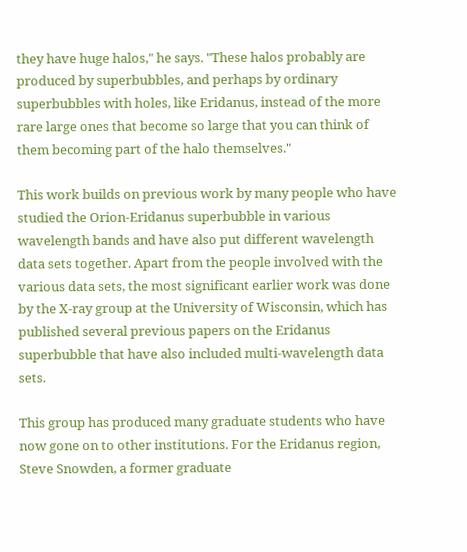they have huge halos," he says. "These halos probably are produced by superbubbles, and perhaps by ordinary superbubbles with holes, like Eridanus, instead of the more rare large ones that become so large that you can think of them becoming part of the halo themselves."

This work builds on previous work by many people who have studied the Orion-Eridanus superbubble in various wavelength bands and have also put different wavelength data sets together. Apart from the people involved with the various data sets, the most significant earlier work was done by the X-ray group at the University of Wisconsin, which has published several previous papers on the Eridanus superbubble that have also included multi-wavelength data sets.

This group has produced many graduate students who have now gone on to other institutions. For the Eridanus region, Steve Snowden, a former graduate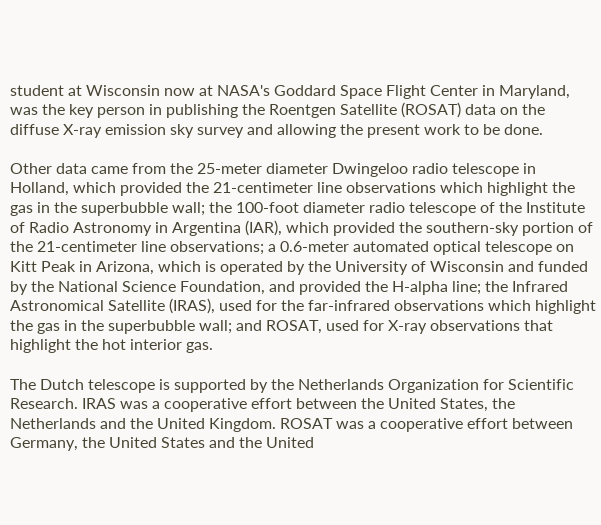student at Wisconsin now at NASA's Goddard Space Flight Center in Maryland, was the key person in publishing the Roentgen Satellite (ROSAT) data on the diffuse X-ray emission sky survey and allowing the present work to be done.

Other data came from the 25-meter diameter Dwingeloo radio telescope in Holland, which provided the 21-centimeter line observations which highlight the gas in the superbubble wall; the 100-foot diameter radio telescope of the Institute of Radio Astronomy in Argentina (IAR), which provided the southern-sky portion of the 21-centimeter line observations; a 0.6-meter automated optical telescope on Kitt Peak in Arizona, which is operated by the University of Wisconsin and funded by the National Science Foundation, and provided the H-alpha line; the Infrared Astronomical Satellite (IRAS), used for the far-infrared observations which highlight the gas in the superbubble wall; and ROSAT, used for X-ray observations that highlight the hot interior gas.

The Dutch telescope is supported by the Netherlands Organization for Scientific Research. IRAS was a cooperative effort between the United States, the Netherlands and the United Kingdom. ROSAT was a cooperative effort between Germany, the United States and the United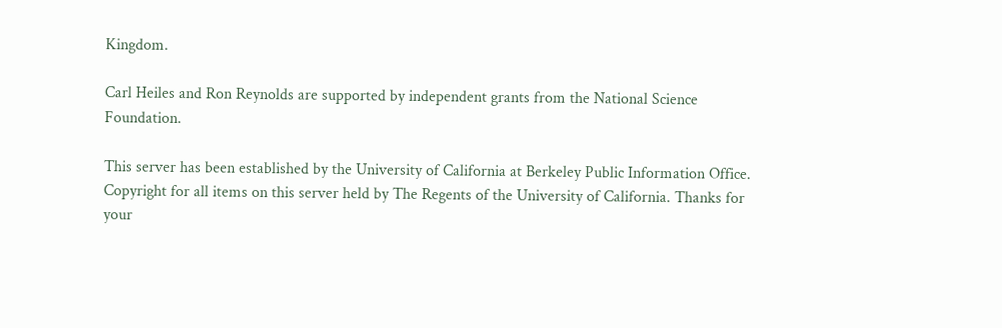Kingdom.

Carl Heiles and Ron Reynolds are supported by independent grants from the National Science Foundation.

This server has been established by the University of California at Berkeley Public Information Office. Copyright for all items on this server held by The Regents of the University of California. Thanks for your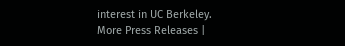interest in UC Berkeley.
More Press Releases |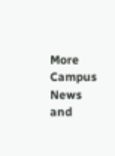More Campus News and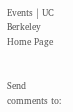Events | UC Berkeley Home Page


Send comments to: